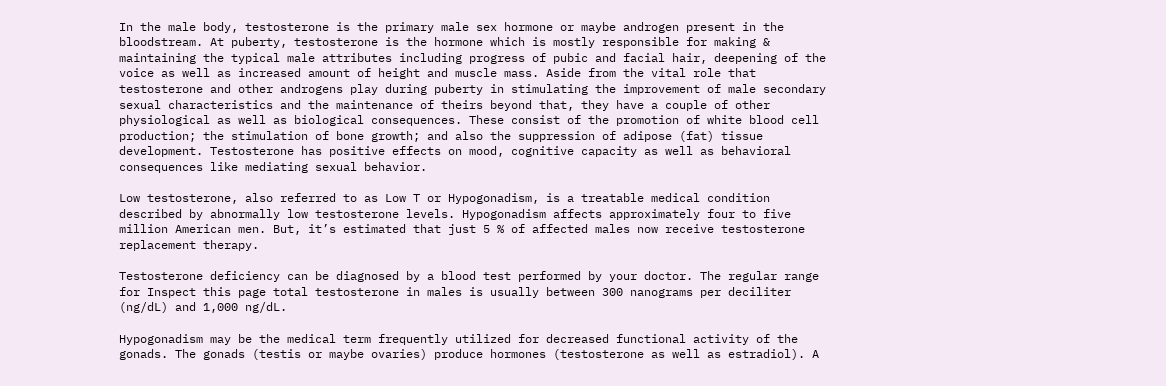In the male body, testosterone is the primary male sex hormone or maybe androgen present in the bloodstream. At puberty, testosterone is the hormone which is mostly responsible for making & maintaining the typical male attributes including progress of pubic and facial hair, deepening of the voice as well as increased amount of height and muscle mass. Aside from the vital role that testosterone and other androgens play during puberty in stimulating the improvement of male secondary sexual characteristics and the maintenance of theirs beyond that, they have a couple of other physiological as well as biological consequences. These consist of the promotion of white blood cell production; the stimulation of bone growth; and also the suppression of adipose (fat) tissue development. Testosterone has positive effects on mood, cognitive capacity as well as behavioral consequences like mediating sexual behavior.

Low testosterone, also referred to as Low T or Hypogonadism, is a treatable medical condition described by abnormally low testosterone levels. Hypogonadism affects approximately four to five million American men. But, it’s estimated that just 5 % of affected males now receive testosterone replacement therapy.

Testosterone deficiency can be diagnosed by a blood test performed by your doctor. The regular range for Inspect this page total testosterone in males is usually between 300 nanograms per deciliter (ng/dL) and 1,000 ng/dL.

Hypogonadism may be the medical term frequently utilized for decreased functional activity of the gonads. The gonads (testis or maybe ovaries) produce hormones (testosterone as well as estradiol). A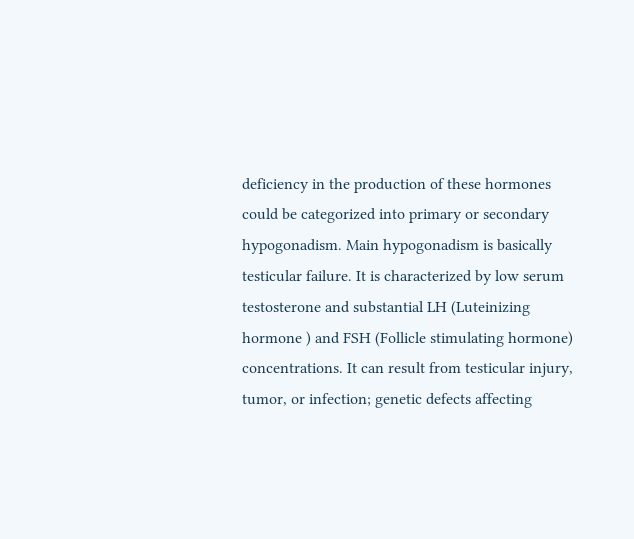deficiency in the production of these hormones could be categorized into primary or secondary hypogonadism. Main hypogonadism is basically testicular failure. It is characterized by low serum testosterone and substantial LH (Luteinizing hormone ) and FSH (Follicle stimulating hormone) concentrations. It can result from testicular injury, tumor, or infection; genetic defects affecting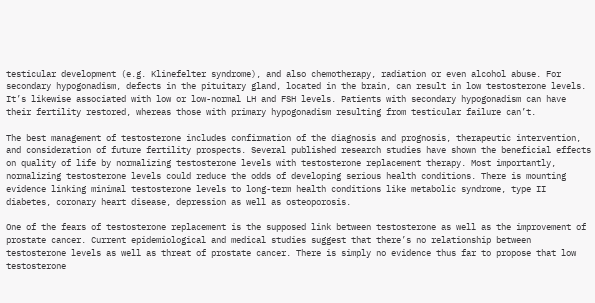testicular development (e.g. Klinefelter syndrome), and also chemotherapy, radiation or even alcohol abuse. For secondary hypogonadism, defects in the pituitary gland, located in the brain, can result in low testosterone levels. It’s likewise associated with low or low-normal LH and FSH levels. Patients with secondary hypogonadism can have their fertility restored, whereas those with primary hypogonadism resulting from testicular failure can’t.

The best management of testosterone includes confirmation of the diagnosis and prognosis, therapeutic intervention, and consideration of future fertility prospects. Several published research studies have shown the beneficial effects on quality of life by normalizing testosterone levels with testosterone replacement therapy. Most importantly, normalizing testosterone levels could reduce the odds of developing serious health conditions. There is mounting evidence linking minimal testosterone levels to long-term health conditions like metabolic syndrome, type II diabetes, coronary heart disease, depression as well as osteoporosis.

One of the fears of testosterone replacement is the supposed link between testosterone as well as the improvement of prostate cancer. Current epidemiological and medical studies suggest that there’s no relationship between testosterone levels as well as threat of prostate cancer. There is simply no evidence thus far to propose that low testosterone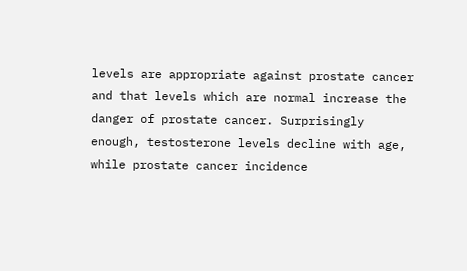levels are appropriate against prostate cancer and that levels which are normal increase the danger of prostate cancer. Surprisingly enough, testosterone levels decline with age, while prostate cancer incidence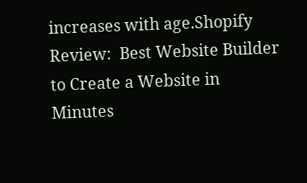increases with age.Shopify Review:  Best Website Builder to Create a Website in Minutes